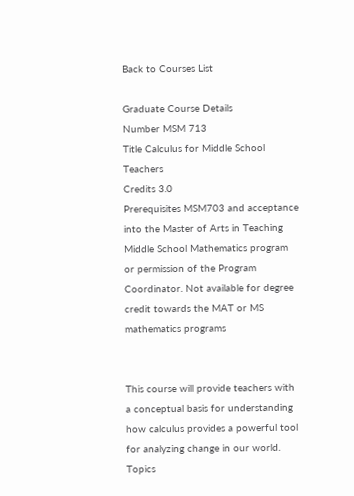Back to Courses List

Graduate Course Details
Number MSM 713
Title Calculus for Middle School Teachers
Credits 3.0
Prerequisites MSM703 and acceptance into the Master of Arts in Teaching Middle School Mathematics program or permission of the Program Coordinator. Not available for degree credit towards the MAT or MS mathematics programs


This course will provide teachers with a conceptual basis for understanding how calculus provides a powerful tool for analyzing change in our world. Topics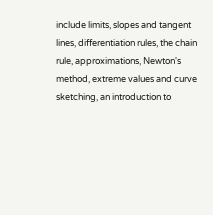include limits, slopes and tangent lines, differentiation rules, the chain rule, approximations, Newton's method, extreme values and curve sketching, an introduction to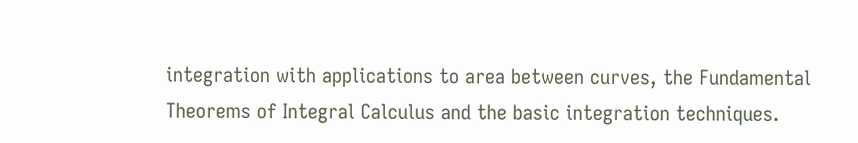integration with applications to area between curves, the Fundamental Theorems of Integral Calculus and the basic integration techniques.